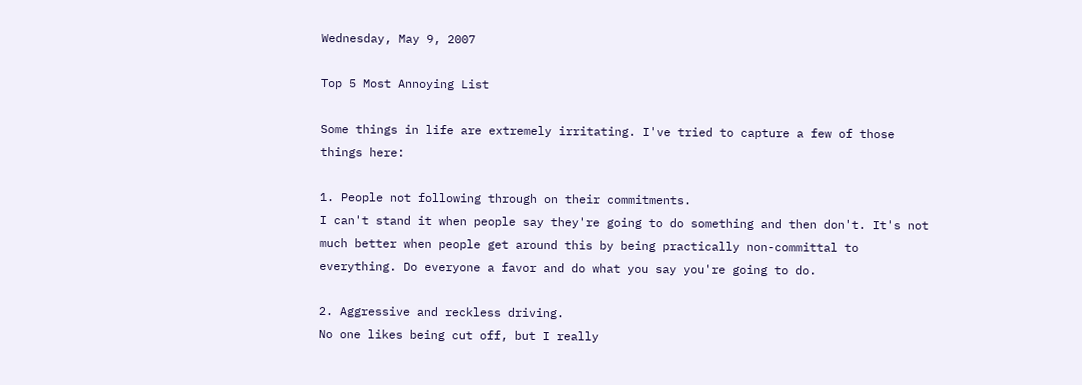Wednesday, May 9, 2007

Top 5 Most Annoying List

Some things in life are extremely irritating. I've tried to capture a few of those things here:

1. People not following through on their commitments.
I can't stand it when people say they're going to do something and then don't. It's not much better when people get around this by being practically non-committal to everything. Do everyone a favor and do what you say you're going to do.

2. Aggressive and reckless driving.
No one likes being cut off, but I really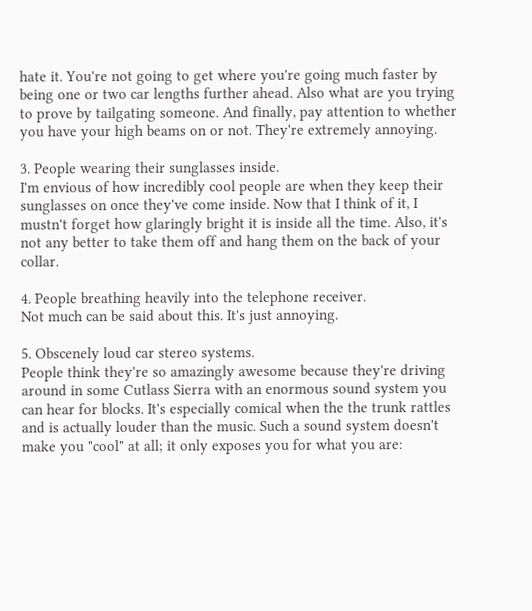hate it. You're not going to get where you're going much faster by being one or two car lengths further ahead. Also what are you trying to prove by tailgating someone. And finally, pay attention to whether you have your high beams on or not. They're extremely annoying.

3. People wearing their sunglasses inside.
I'm envious of how incredibly cool people are when they keep their sunglasses on once they've come inside. Now that I think of it, I mustn't forget how glaringly bright it is inside all the time. Also, it's not any better to take them off and hang them on the back of your collar.

4. People breathing heavily into the telephone receiver.
Not much can be said about this. It's just annoying.

5. Obscenely loud car stereo systems.
People think they're so amazingly awesome because they're driving around in some Cutlass Sierra with an enormous sound system you can hear for blocks. It's especially comical when the the trunk rattles and is actually louder than the music. Such a sound system doesn't make you "cool" at all; it only exposes you for what you are: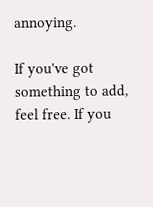annoying.

If you've got something to add, feel free. If you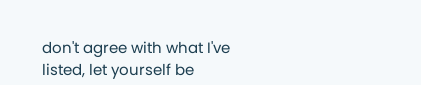don't agree with what I've listed, let yourself be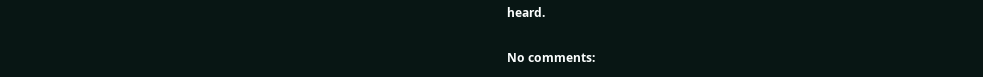heard.

No comments: